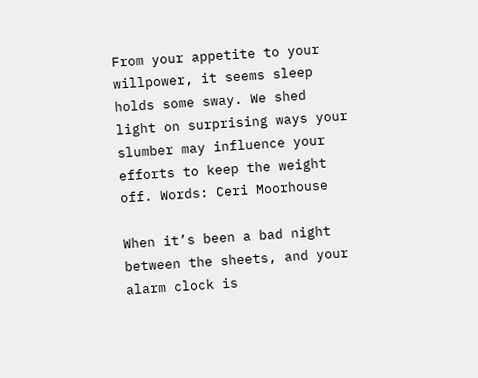From your appetite to your willpower, it seems sleep holds some sway. We shed light on surprising ways your slumber may influence your efforts to keep the weight off. Words: Ceri Moorhouse

When it’s been a bad night between the sheets, and your alarm clock is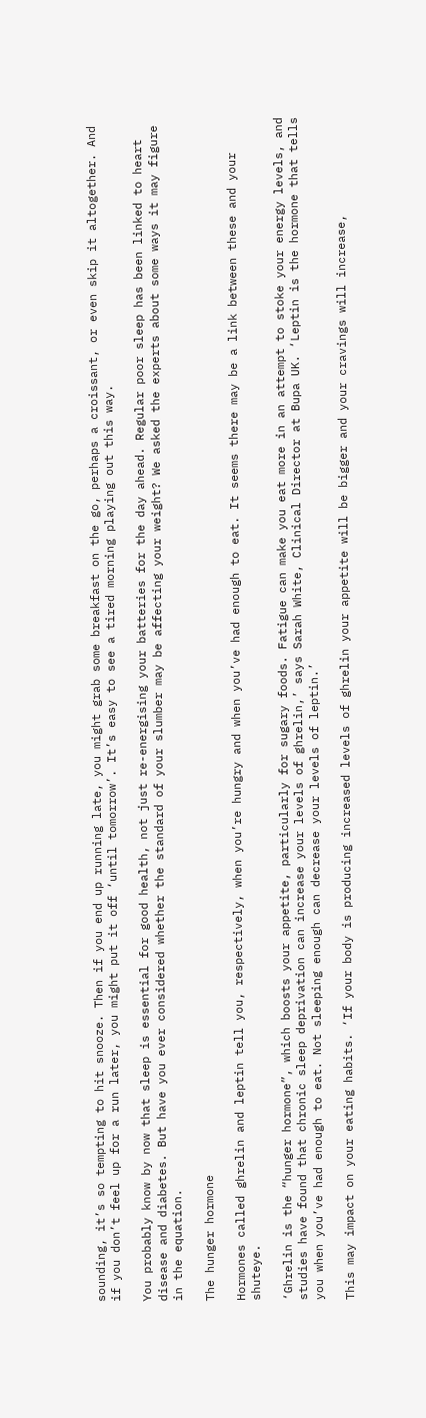sounding, it’s so tempting to hit snooze. Then if you end up running late, you might grab some breakfast on the go, perhaps a croissant, or even skip it altogether. And if you don’t feel up for a run later, you might put it off ‘until tomorrow’. It’s easy to see a tired morning playing out this way.

You probably know by now that sleep is essential for good health, not just re-energising your batteries for the day ahead. Regular poor sleep has been linked to heart disease and diabetes. But have you ever considered whether the standard of your slumber may be affecting your weight? We asked the experts about some ways it may figure in the equation.

The hunger hormone

Hormones called ghrelin and leptin tell you, respectively, when you’re hungry and when you’ve had enough to eat. It seems there may be a link between these and your shuteye.

‘Ghrelin is the “hunger hormone”, which boosts your appetite, particularly for sugary foods. Fatigue can make you eat more in an attempt to stoke your energy levels, and studies have found that chronic sleep deprivation can increase your levels of ghrelin,’ says Sarah White, Clinical Director at Bupa UK. ‘Leptin is the hormone that tells you when you’ve had enough to eat. Not sleeping enough can decrease your levels of leptin.’

This may impact on your eating habits. ‘If your body is producing increased levels of ghrelin your appetite will be bigger and your cravings will increase,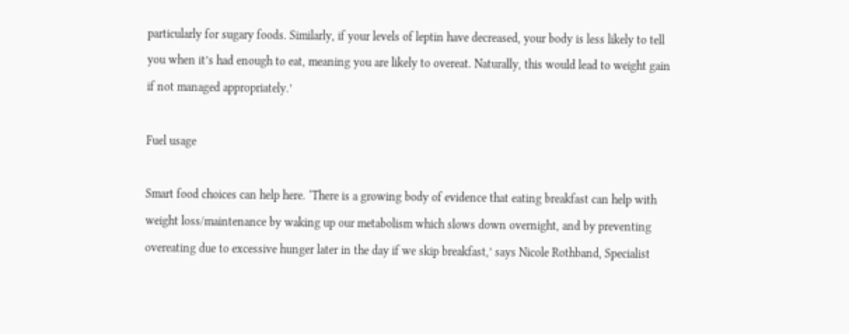particularly for sugary foods. Similarly, if your levels of leptin have decreased, your body is less likely to tell you when it’s had enough to eat, meaning you are likely to overeat. Naturally, this would lead to weight gain if not managed appropriately.’

Fuel usage

Smart food choices can help here. ‘There is a growing body of evidence that eating breakfast can help with weight loss/maintenance by waking up our metabolism which slows down overnight, and by preventing overeating due to excessive hunger later in the day if we skip breakfast,’ says Nicole Rothband, Specialist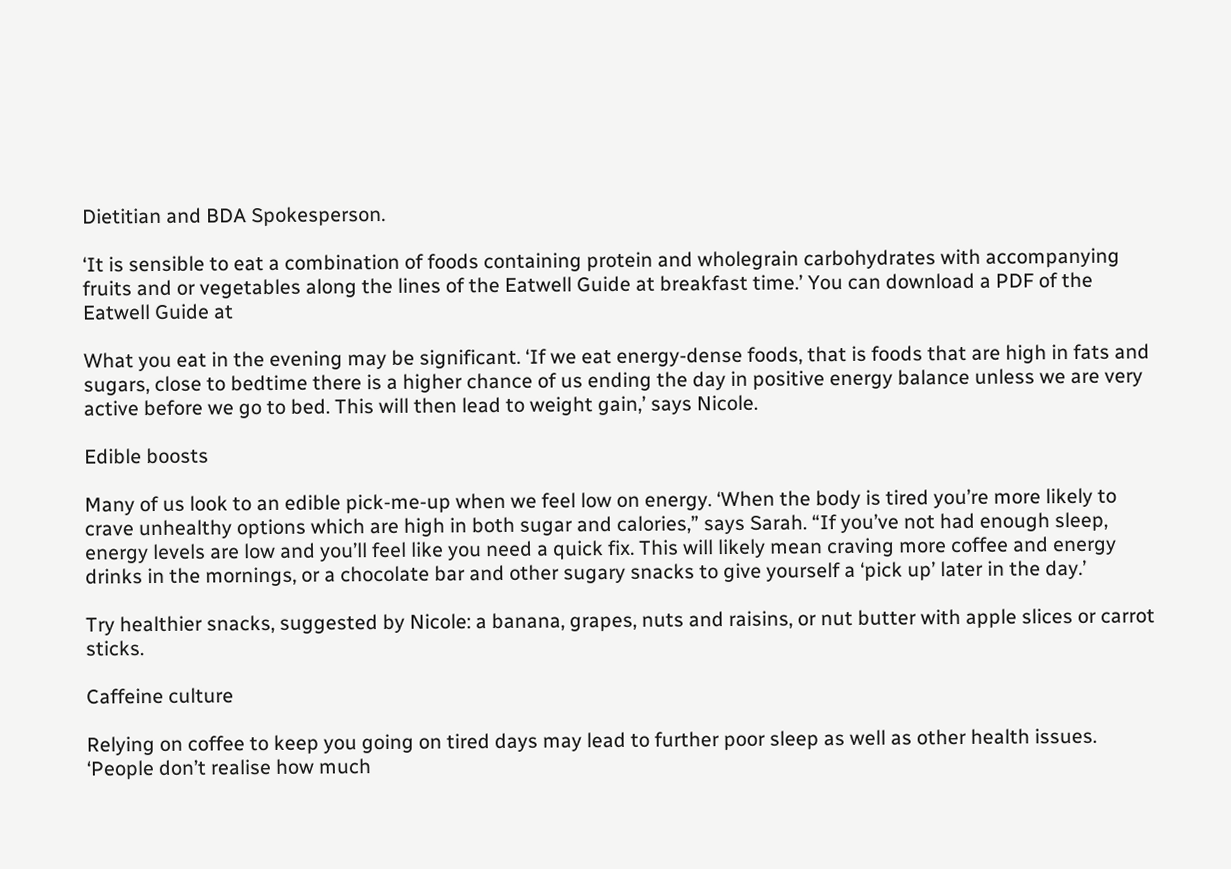Dietitian and BDA Spokesperson.

‘It is sensible to eat a combination of foods containing protein and wholegrain carbohydrates with accompanying fruits and or vegetables along the lines of the Eatwell Guide at breakfast time.’ You can download a PDF of the Eatwell Guide at

What you eat in the evening may be significant. ‘If we eat energy-dense foods, that is foods that are high in fats and sugars, close to bedtime there is a higher chance of us ending the day in positive energy balance unless we are very active before we go to bed. This will then lead to weight gain,’ says Nicole.

Edible boosts

Many of us look to an edible pick-me-up when we feel low on energy. ‘When the body is tired you’re more likely to crave unhealthy options which are high in both sugar and calories,” says Sarah. “If you’ve not had enough sleep, energy levels are low and you’ll feel like you need a quick fix. This will likely mean craving more coffee and energy drinks in the mornings, or a chocolate bar and other sugary snacks to give yourself a ‘pick up’ later in the day.’

Try healthier snacks, suggested by Nicole: a banana, grapes, nuts and raisins, or nut butter with apple slices or carrot sticks.

Caffeine culture

Relying on coffee to keep you going on tired days may lead to further poor sleep as well as other health issues. ‘People don’t realise how much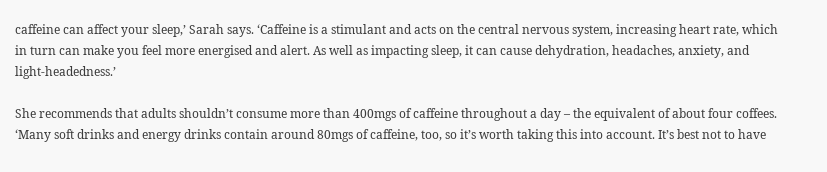caffeine can affect your sleep,’ Sarah says. ‘Caffeine is a stimulant and acts on the central nervous system, increasing heart rate, which in turn can make you feel more energised and alert. As well as impacting sleep, it can cause dehydration, headaches, anxiety, and light-headedness.’

She recommends that adults shouldn’t consume more than 400mgs of caffeine throughout a day – the equivalent of about four coffees. ‘Many soft drinks and energy drinks contain around 80mgs of caffeine, too, so it’s worth taking this into account. It’s best not to have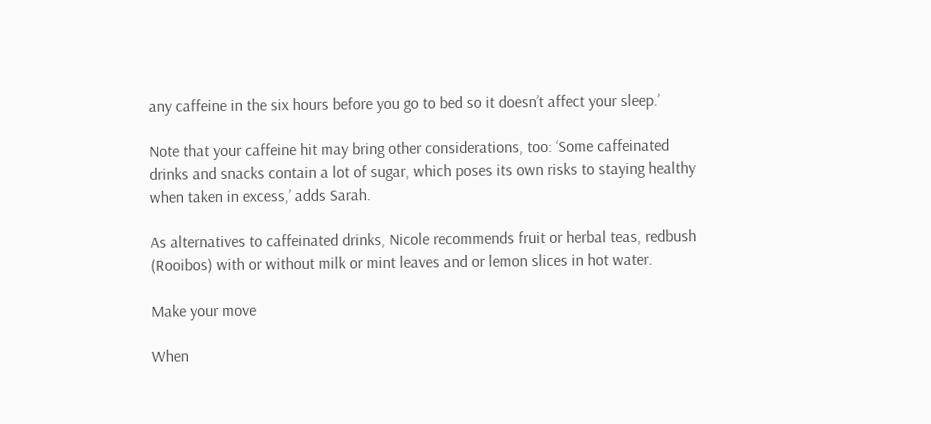any caffeine in the six hours before you go to bed so it doesn’t affect your sleep.’

Note that your caffeine hit may bring other considerations, too: ‘Some caffeinated drinks and snacks contain a lot of sugar, which poses its own risks to staying healthy when taken in excess,’ adds Sarah.

As alternatives to caffeinated drinks, Nicole recommends fruit or herbal teas, redbush (Rooibos) with or without milk or mint leaves and or lemon slices in hot water.

Make your move

When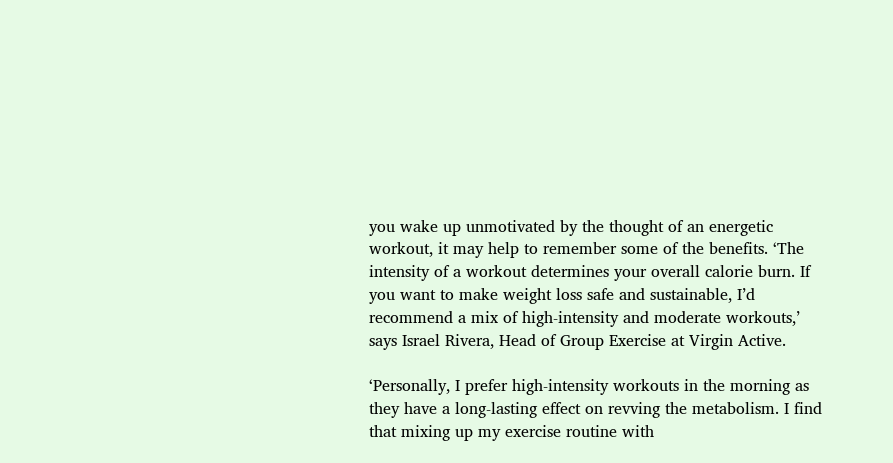you wake up unmotivated by the thought of an energetic workout, it may help to remember some of the benefits. ‘The intensity of a workout determines your overall calorie burn. If you want to make weight loss safe and sustainable, I’d recommend a mix of high-intensity and moderate workouts,’ says Israel Rivera, Head of Group Exercise at Virgin Active.

‘Personally, I prefer high-intensity workouts in the morning as they have a long-lasting effect on revving the metabolism. I find that mixing up my exercise routine with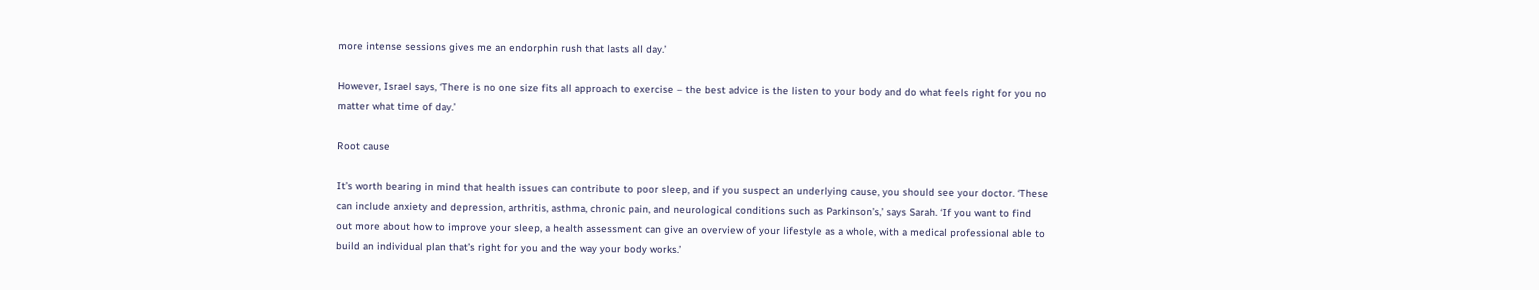more intense sessions gives me an endorphin rush that lasts all day.’

However, Israel says, ‘There is no one size fits all approach to exercise – the best advice is the listen to your body and do what feels right for you no matter what time of day.’

Root cause

It’s worth bearing in mind that health issues can contribute to poor sleep, and if you suspect an underlying cause, you should see your doctor. ‘These can include anxiety and depression, arthritis, asthma, chronic pain, and neurological conditions such as Parkinson’s,’ says Sarah. ‘If you want to find out more about how to improve your sleep, a health assessment can give an overview of your lifestyle as a whole, with a medical professional able to build an individual plan that’s right for you and the way your body works.’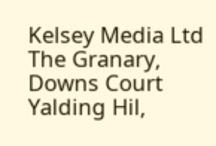Kelsey Media Ltd
The Granary, Downs Court
Yalding Hil,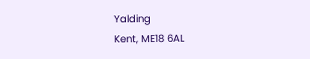Yalding
Kent, ME18 6AL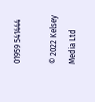01959 541444

© 2022 Kelsey Media Ltd